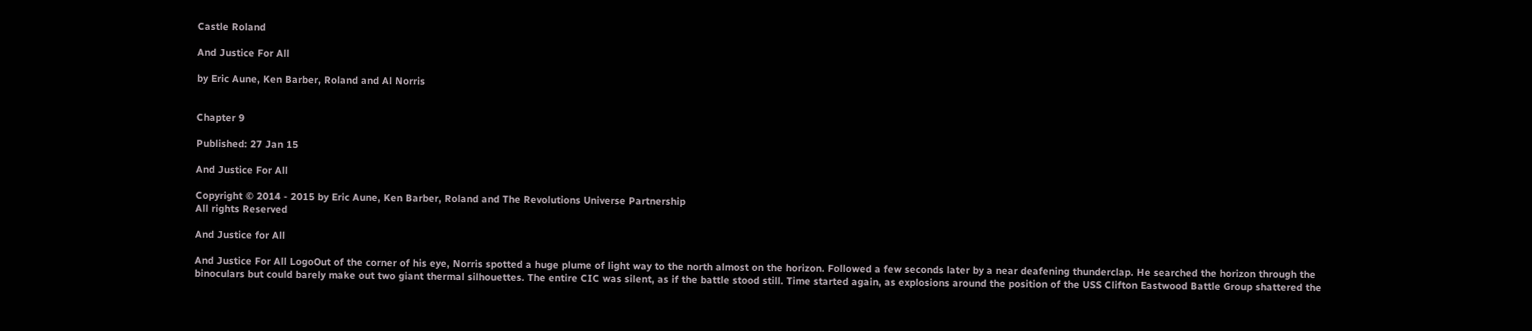Castle Roland

And Justice For All

by Eric Aune, Ken Barber, Roland and Al Norris


Chapter 9

Published: 27 Jan 15

And Justice For All

Copyright © 2014 - 2015 by Eric Aune, Ken Barber, Roland and The Revolutions Universe Partnership
All rights Reserved

And Justice for All

And Justice For All LogoOut of the corner of his eye, Norris spotted a huge plume of light way to the north almost on the horizon. Followed a few seconds later by a near deafening thunderclap. He searched the horizon through the binoculars but could barely make out two giant thermal silhouettes. The entire CIC was silent, as if the battle stood still. Time started again, as explosions around the position of the USS Clifton Eastwood Battle Group shattered the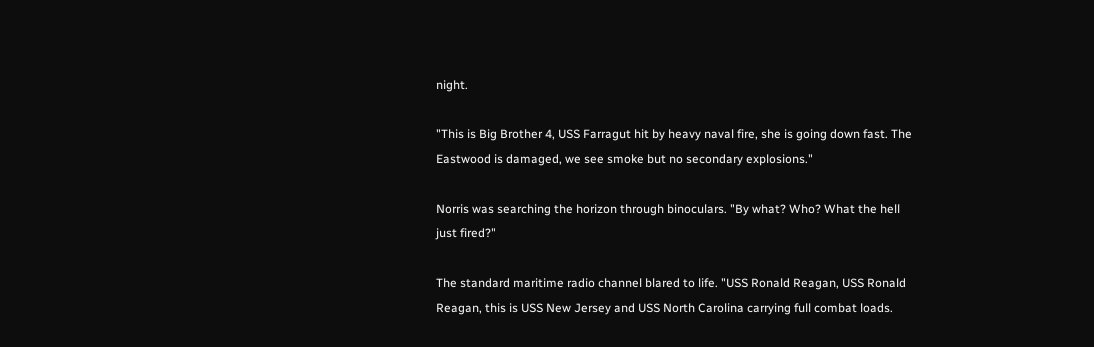night.

"This is Big Brother 4, USS Farragut hit by heavy naval fire, she is going down fast. The Eastwood is damaged, we see smoke but no secondary explosions."

Norris was searching the horizon through binoculars. "By what? Who? What the hell just fired?"

The standard maritime radio channel blared to life. "USS Ronald Reagan, USS Ronald Reagan, this is USS New Jersey and USS North Carolina carrying full combat loads.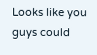Looks like you guys could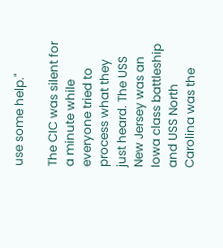use some help."

The CIC was silent for a minute while everyone tried to process what they just heard. The USS New Jersey was an Iowa class battleship and USS North Carolina was the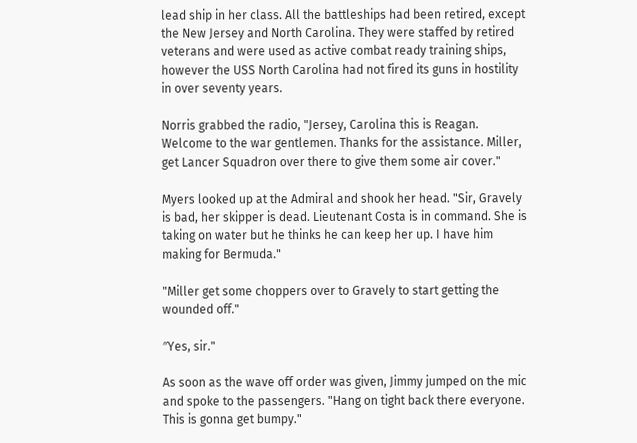lead ship in her class. All the battleships had been retired, except the New Jersey and North Carolina. They were staffed by retired veterans and were used as active combat ready training ships, however the USS North Carolina had not fired its guns in hostility in over seventy years.

Norris grabbed the radio, "Jersey, Carolina this is Reagan. Welcome to the war gentlemen. Thanks for the assistance. Miller, get Lancer Squadron over there to give them some air cover."

Myers looked up at the Admiral and shook her head. "Sir, Gravely is bad, her skipper is dead. Lieutenant Costa is in command. She is taking on water but he thinks he can keep her up. I have him making for Bermuda."

"Miller get some choppers over to Gravely to start getting the wounded off."

″Yes, sir."

As soon as the wave off order was given, Jimmy jumped on the mic and spoke to the passengers. "Hang on tight back there everyone. This is gonna get bumpy."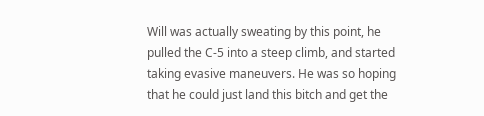Will was actually sweating by this point, he pulled the C-5 into a steep climb, and started taking evasive maneuvers. He was so hoping that he could just land this bitch and get the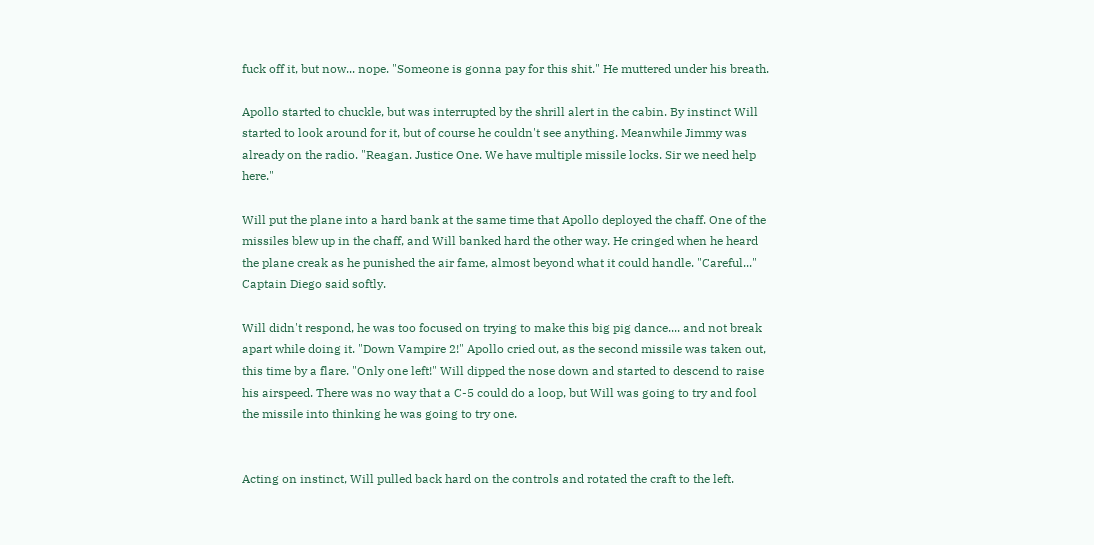fuck off it, but now... nope. "Someone is gonna pay for this shit." He muttered under his breath.

Apollo started to chuckle, but was interrupted by the shrill alert in the cabin. By instinct Will started to look around for it, but of course he couldn't see anything. Meanwhile Jimmy was already on the radio. "Reagan. Justice One. We have multiple missile locks. Sir we need help here."

Will put the plane into a hard bank at the same time that Apollo deployed the chaff. One of the missiles blew up in the chaff, and Will banked hard the other way. He cringed when he heard the plane creak as he punished the air fame, almost beyond what it could handle. "Careful..." Captain Diego said softly.

Will didn't respond, he was too focused on trying to make this big pig dance.... and not break apart while doing it. "Down Vampire 2!" Apollo cried out, as the second missile was taken out, this time by a flare. "Only one left!" Will dipped the nose down and started to descend to raise his airspeed. There was no way that a C-5 could do a loop, but Will was going to try and fool the missile into thinking he was going to try one.


Acting on instinct, Will pulled back hard on the controls and rotated the craft to the left.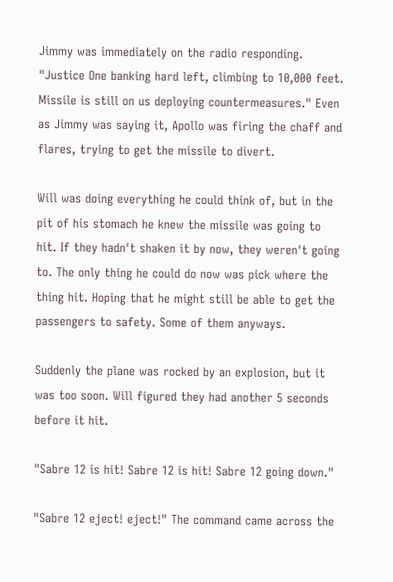Jimmy was immediately on the radio responding. "Justice One banking hard left, climbing to 10,000 feet. Missile is still on us deploying countermeasures." Even as Jimmy was saying it, Apollo was firing the chaff and flares, trying to get the missile to divert.

Will was doing everything he could think of, but in the pit of his stomach he knew the missile was going to hit. If they hadn't shaken it by now, they weren't going to. The only thing he could do now was pick where the thing hit. Hoping that he might still be able to get the passengers to safety. Some of them anyways.

Suddenly the plane was rocked by an explosion, but it was too soon. Will figured they had another 5 seconds before it hit.

"Sabre 12 is hit! Sabre 12 is hit! Sabre 12 going down."

"Sabre 12 eject! eject!" The command came across the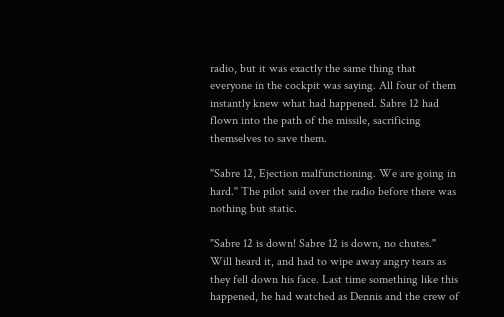radio, but it was exactly the same thing that everyone in the cockpit was saying. All four of them instantly knew what had happened. Sabre 12 had flown into the path of the missile, sacrificing themselves to save them.

"Sabre 12, Ejection malfunctioning. We are going in hard." The pilot said over the radio before there was nothing but static.

"Sabre 12 is down! Sabre 12 is down, no chutes." Will heard it, and had to wipe away angry tears as they fell down his face. Last time something like this happened, he had watched as Dennis and the crew of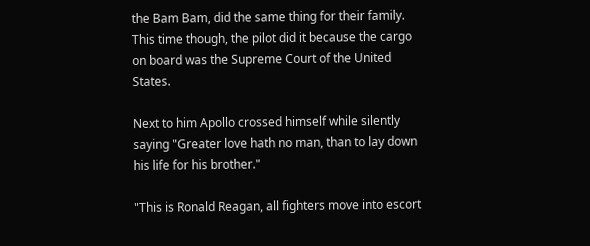the Bam Bam, did the same thing for their family. This time though, the pilot did it because the cargo on board was the Supreme Court of the United States.

Next to him Apollo crossed himself while silently saying "Greater love hath no man, than to lay down his life for his brother."

"This is Ronald Reagan, all fighters move into escort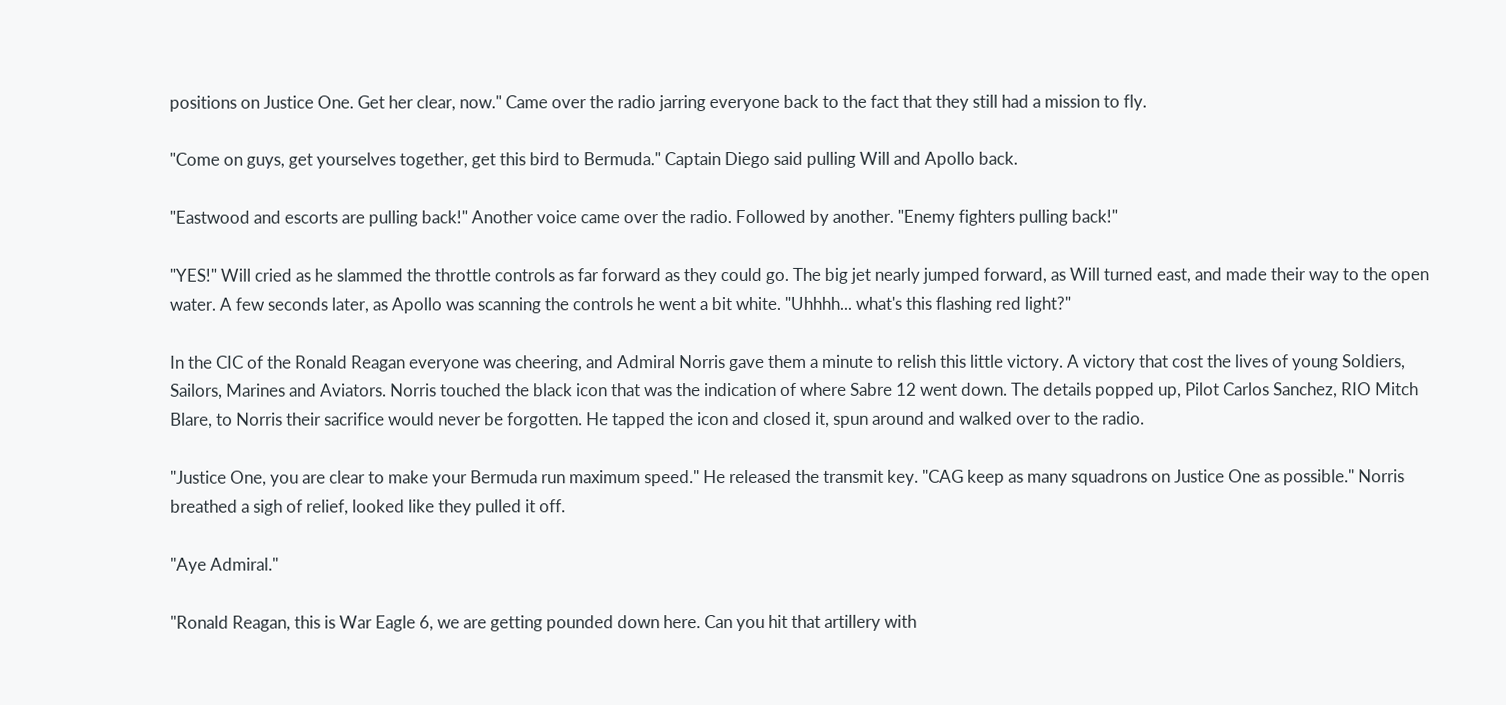positions on Justice One. Get her clear, now." Came over the radio jarring everyone back to the fact that they still had a mission to fly.

"Come on guys, get yourselves together, get this bird to Bermuda." Captain Diego said pulling Will and Apollo back.

"Eastwood and escorts are pulling back!" Another voice came over the radio. Followed by another. "Enemy fighters pulling back!"

"YES!" Will cried as he slammed the throttle controls as far forward as they could go. The big jet nearly jumped forward, as Will turned east, and made their way to the open water. A few seconds later, as Apollo was scanning the controls he went a bit white. "Uhhhh... what's this flashing red light?"

In the CIC of the Ronald Reagan everyone was cheering, and Admiral Norris gave them a minute to relish this little victory. A victory that cost the lives of young Soldiers, Sailors, Marines and Aviators. Norris touched the black icon that was the indication of where Sabre 12 went down. The details popped up, Pilot Carlos Sanchez, RIO Mitch Blare, to Norris their sacrifice would never be forgotten. He tapped the icon and closed it, spun around and walked over to the radio.

"Justice One, you are clear to make your Bermuda run maximum speed." He released the transmit key. "CAG keep as many squadrons on Justice One as possible." Norris breathed a sigh of relief, looked like they pulled it off.

"Aye Admiral."

"Ronald Reagan, this is War Eagle 6, we are getting pounded down here. Can you hit that artillery with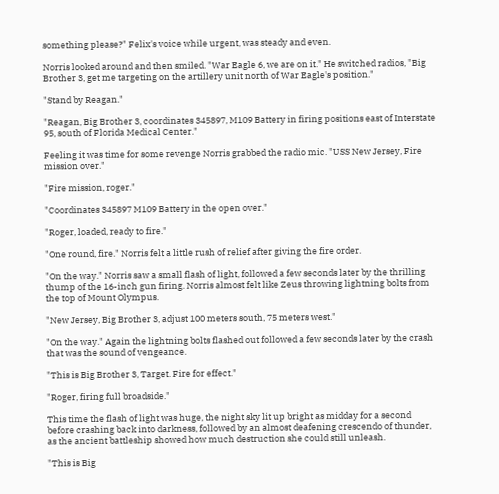something please?" Felix's voice while urgent, was steady and even.

Norris looked around and then smiled. "War Eagle 6, we are on it." He switched radios, "Big Brother 3, get me targeting on the artillery unit north of War Eagle's position."

"Stand by Reagan."

"Reagan, Big Brother 3, coordinates 345897, M109 Battery in firing positions east of Interstate 95, south of Florida Medical Center."

Feeling it was time for some revenge Norris grabbed the radio mic. "USS New Jersey, Fire mission over."

"Fire mission, roger."

"Coordinates 345897 M109 Battery in the open over."

"Roger, loaded, ready to fire."

"One round, fire." Norris felt a little rush of relief after giving the fire order.

"On the way." Norris saw a small flash of light, followed a few seconds later by the thrilling thump of the 16-inch gun firing. Norris almost felt like Zeus throwing lightning bolts from the top of Mount Olympus.

"New Jersey, Big Brother 3, adjust 100 meters south, 75 meters west."

"On the way." Again the lightning bolts flashed out followed a few seconds later by the crash that was the sound of vengeance.

"This is Big Brother 3, Target. Fire for effect."

"Roger, firing full broadside."

This time the flash of light was huge, the night sky lit up bright as midday for a second before crashing back into darkness, followed by an almost deafening crescendo of thunder, as the ancient battleship showed how much destruction she could still unleash.

"This is Big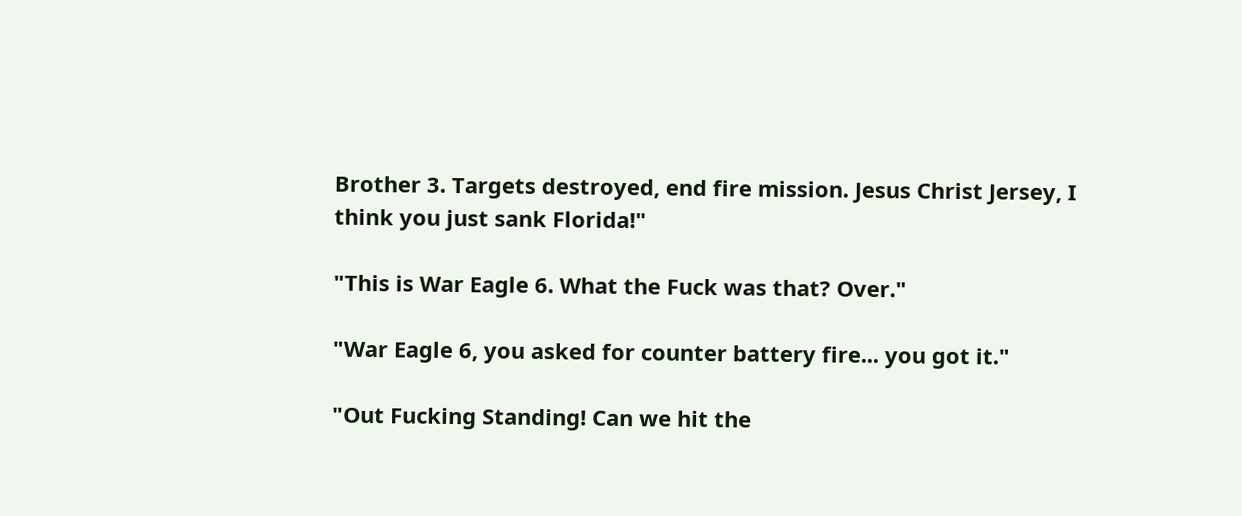Brother 3. Targets destroyed, end fire mission. Jesus Christ Jersey, I think you just sank Florida!"

"This is War Eagle 6. What the Fuck was that? Over."

"War Eagle 6, you asked for counter battery fire... you got it."

"Out Fucking Standing! Can we hit the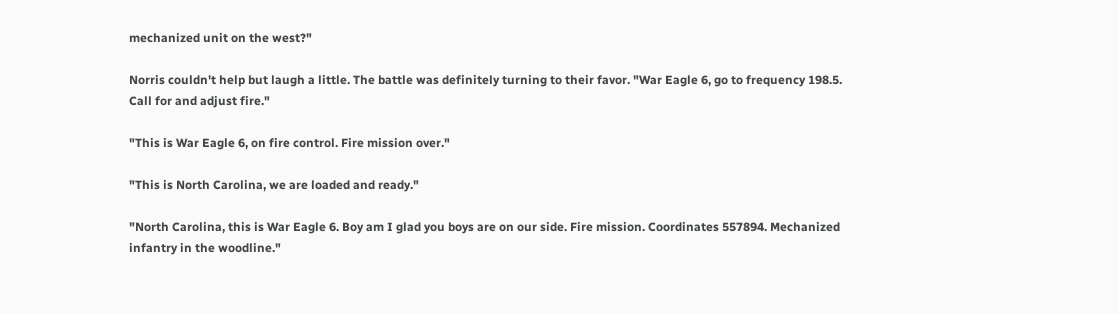mechanized unit on the west?"

Norris couldn't help but laugh a little. The battle was definitely turning to their favor. "War Eagle 6, go to frequency 198.5. Call for and adjust fire."

"This is War Eagle 6, on fire control. Fire mission over."

"This is North Carolina, we are loaded and ready."

"North Carolina, this is War Eagle 6. Boy am I glad you boys are on our side. Fire mission. Coordinates 557894. Mechanized infantry in the woodline."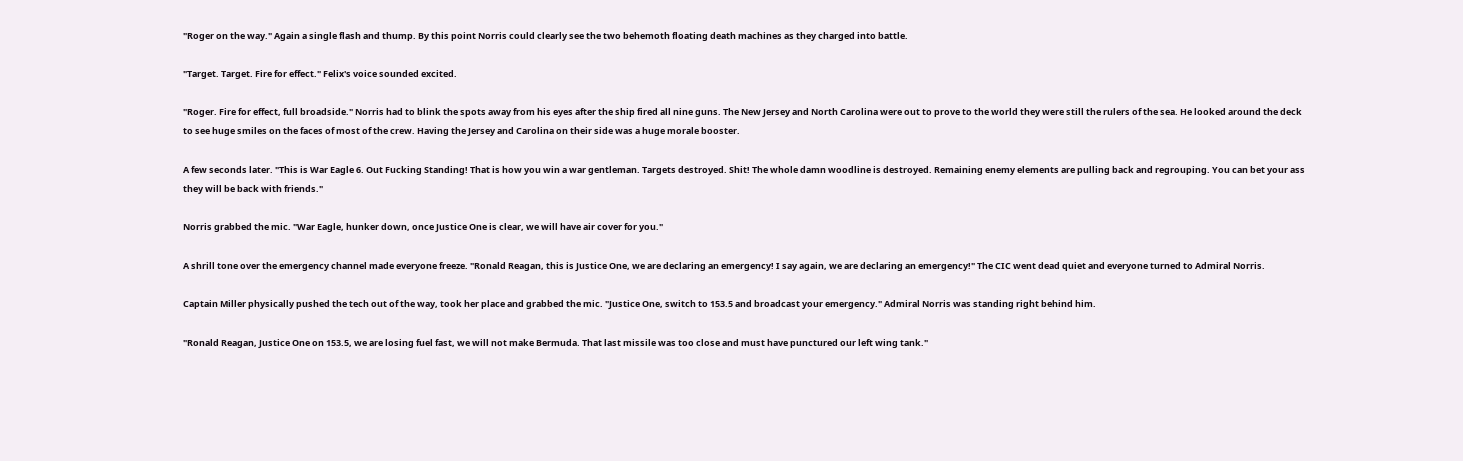"Roger on the way." Again a single flash and thump. By this point Norris could clearly see the two behemoth floating death machines as they charged into battle.

"Target. Target. Fire for effect." Felix's voice sounded excited.

"Roger. Fire for effect, full broadside." Norris had to blink the spots away from his eyes after the ship fired all nine guns. The New Jersey and North Carolina were out to prove to the world they were still the rulers of the sea. He looked around the deck to see huge smiles on the faces of most of the crew. Having the Jersey and Carolina on their side was a huge morale booster.

A few seconds later. "This is War Eagle 6. Out Fucking Standing! That is how you win a war gentleman. Targets destroyed. Shit! The whole damn woodline is destroyed. Remaining enemy elements are pulling back and regrouping. You can bet your ass they will be back with friends."

Norris grabbed the mic. "War Eagle, hunker down, once Justice One is clear, we will have air cover for you."

A shrill tone over the emergency channel made everyone freeze. "Ronald Reagan, this is Justice One, we are declaring an emergency! I say again, we are declaring an emergency!" The CIC went dead quiet and everyone turned to Admiral Norris.

Captain Miller physically pushed the tech out of the way, took her place and grabbed the mic. "Justice One, switch to 153.5 and broadcast your emergency." Admiral Norris was standing right behind him.

"Ronald Reagan, Justice One on 153.5, we are losing fuel fast, we will not make Bermuda. That last missile was too close and must have punctured our left wing tank."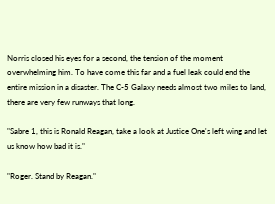Norris closed his eyes for a second, the tension of the moment overwhelming him. To have come this far and a fuel leak could end the entire mission in a disaster. The C-5 Galaxy needs almost two miles to land, there are very few runways that long.

"Sabre 1, this is Ronald Reagan, take a look at Justice One's left wing and let us know how bad it is."

"Roger. Stand by Reagan."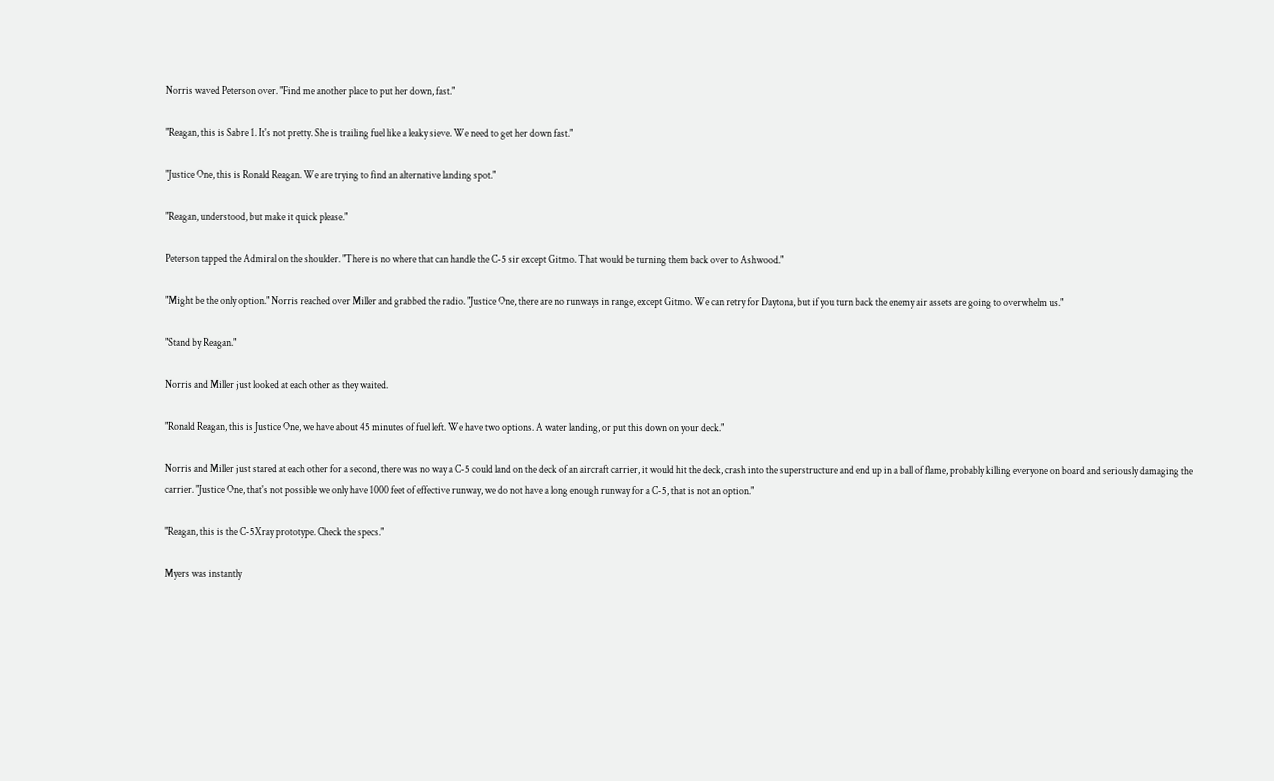Norris waved Peterson over. "Find me another place to put her down, fast."

"Reagan, this is Sabre 1. It's not pretty. She is trailing fuel like a leaky sieve. We need to get her down fast."

"Justice One, this is Ronald Reagan. We are trying to find an alternative landing spot."

"Reagan, understood, but make it quick please."

Peterson tapped the Admiral on the shoulder. "There is no where that can handle the C-5 sir except Gitmo. That would be turning them back over to Ashwood."

"Might be the only option." Norris reached over Miller and grabbed the radio. "Justice One, there are no runways in range, except Gitmo. We can retry for Daytona, but if you turn back the enemy air assets are going to overwhelm us."

"Stand by Reagan."

Norris and Miller just looked at each other as they waited.

"Ronald Reagan, this is Justice One, we have about 45 minutes of fuel left. We have two options. A water landing, or put this down on your deck."

Norris and Miller just stared at each other for a second, there was no way a C-5 could land on the deck of an aircraft carrier, it would hit the deck, crash into the superstructure and end up in a ball of flame, probably killing everyone on board and seriously damaging the carrier. "Justice One, that's not possible we only have 1000 feet of effective runway, we do not have a long enough runway for a C-5, that is not an option."

"Reagan, this is the C-5Xray prototype. Check the specs."

Myers was instantly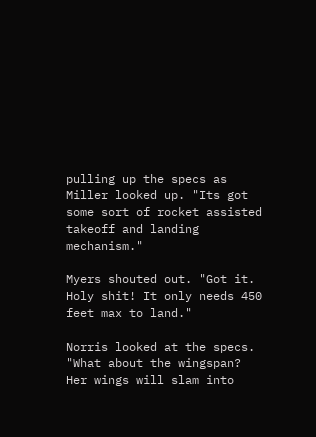pulling up the specs as Miller looked up. "Its got some sort of rocket assisted takeoff and landing mechanism."

Myers shouted out. "Got it. Holy shit! It only needs 450 feet max to land."

Norris looked at the specs. "What about the wingspan? Her wings will slam into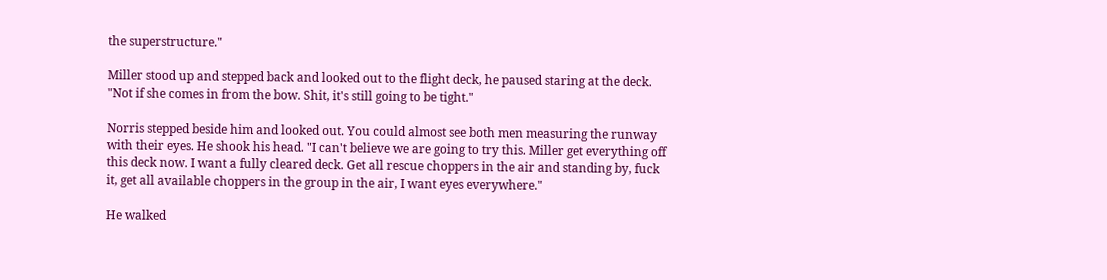the superstructure."

Miller stood up and stepped back and looked out to the flight deck, he paused staring at the deck. "Not if she comes in from the bow. Shit, it's still going to be tight."

Norris stepped beside him and looked out. You could almost see both men measuring the runway with their eyes. He shook his head. "I can't believe we are going to try this. Miller get everything off this deck now. I want a fully cleared deck. Get all rescue choppers in the air and standing by, fuck it, get all available choppers in the group in the air, I want eyes everywhere."

He walked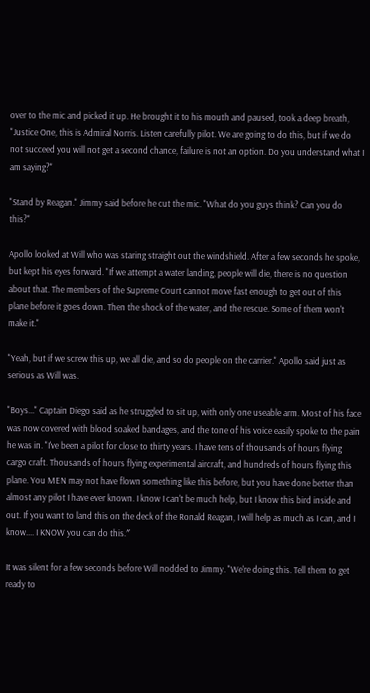over to the mic and picked it up. He brought it to his mouth and paused, took a deep breath, "Justice One, this is Admiral Norris. Listen carefully pilot. We are going to do this, but if we do not succeed you will not get a second chance, failure is not an option. Do you understand what I am saying?"

"Stand by Reagan." Jimmy said before he cut the mic. "What do you guys think? Can you do this?"

Apollo looked at Will who was staring straight out the windshield. After a few seconds he spoke, but kept his eyes forward. "If we attempt a water landing, people will die, there is no question about that. The members of the Supreme Court cannot move fast enough to get out of this plane before it goes down. Then the shock of the water, and the rescue. Some of them won't make it."

"Yeah, but if we screw this up, we all die, and so do people on the carrier." Apollo said just as serious as Will was.

"Boys..." Captain Diego said as he struggled to sit up, with only one useable arm. Most of his face was now covered with blood soaked bandages, and the tone of his voice easily spoke to the pain he was in. "I've been a pilot for close to thirty years. I have tens of thousands of hours flying cargo craft. Thousands of hours flying experimental aircraft, and hundreds of hours flying this plane. You MEN may not have flown something like this before, but you have done better than almost any pilot I have ever known. I know I can't be much help, but I know this bird inside and out. If you want to land this on the deck of the Ronald Reagan, I will help as much as I can, and I know.... I KNOW you can do this.″

It was silent for a few seconds before Will nodded to Jimmy. "We're doing this. Tell them to get ready to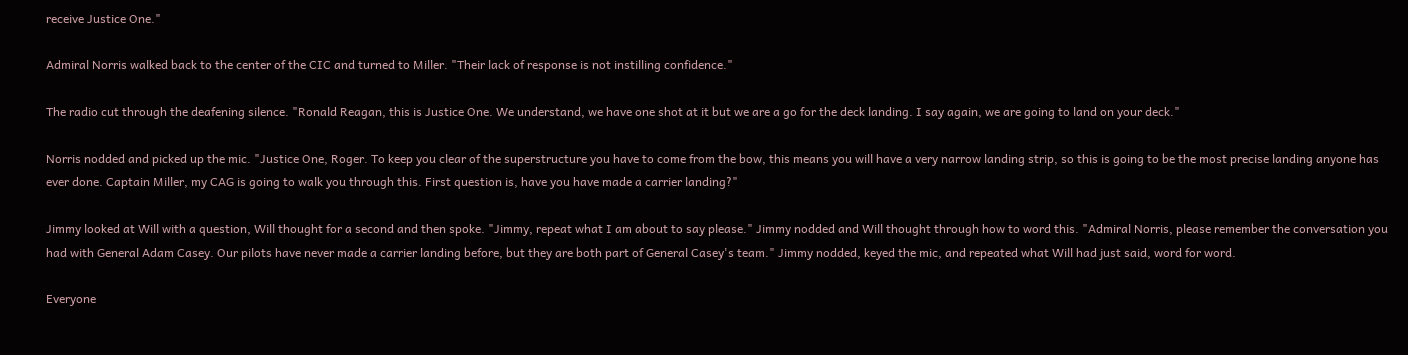receive Justice One."

Admiral Norris walked back to the center of the CIC and turned to Miller. "Their lack of response is not instilling confidence."

The radio cut through the deafening silence. "Ronald Reagan, this is Justice One. We understand, we have one shot at it but we are a go for the deck landing. I say again, we are going to land on your deck."

Norris nodded and picked up the mic. "Justice One, Roger. To keep you clear of the superstructure you have to come from the bow, this means you will have a very narrow landing strip, so this is going to be the most precise landing anyone has ever done. Captain Miller, my CAG is going to walk you through this. First question is, have you have made a carrier landing?"

Jimmy looked at Will with a question, Will thought for a second and then spoke. "Jimmy, repeat what I am about to say please." Jimmy nodded and Will thought through how to word this. "Admiral Norris, please remember the conversation you had with General Adam Casey. Our pilots have never made a carrier landing before, but they are both part of General Casey's team." Jimmy nodded, keyed the mic, and repeated what Will had just said, word for word.

Everyone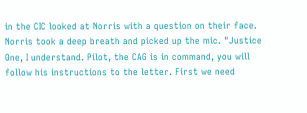in the CIC looked at Norris with a question on their face. Norris took a deep breath and picked up the mic. "Justice One, I understand. Pilot, the CAG is in command, you will follow his instructions to the letter. First we need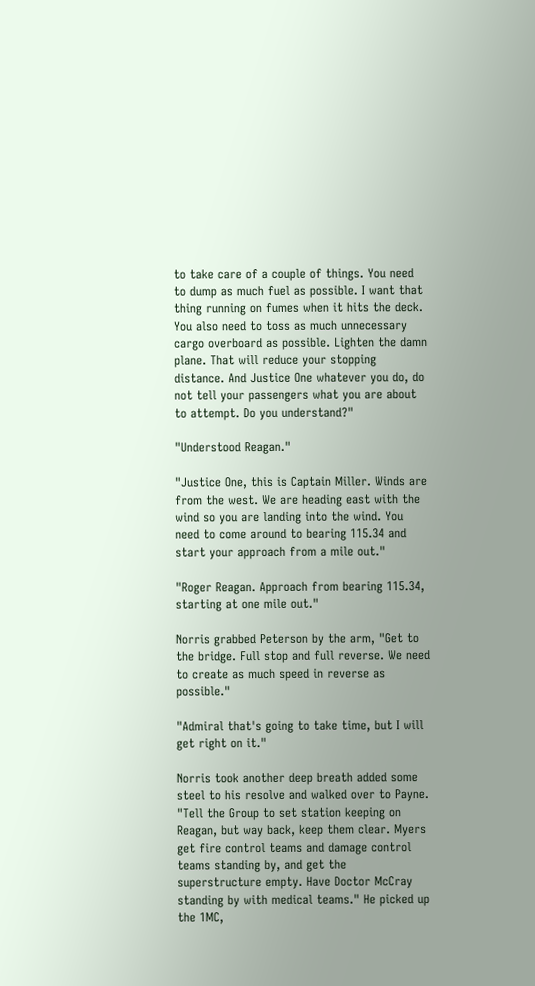to take care of a couple of things. You need to dump as much fuel as possible. I want that thing running on fumes when it hits the deck. You also need to toss as much unnecessary cargo overboard as possible. Lighten the damn plane. That will reduce your stopping distance. And Justice One whatever you do, do not tell your passengers what you are about to attempt. Do you understand?"

"Understood Reagan."

"Justice One, this is Captain Miller. Winds are from the west. We are heading east with the wind so you are landing into the wind. You need to come around to bearing 115.34 and start your approach from a mile out."

"Roger Reagan. Approach from bearing 115.34, starting at one mile out."

Norris grabbed Peterson by the arm, "Get to the bridge. Full stop and full reverse. We need to create as much speed in reverse as possible."

"Admiral that's going to take time, but I will get right on it."

Norris took another deep breath added some steel to his resolve and walked over to Payne. "Tell the Group to set station keeping on Reagan, but way back, keep them clear. Myers get fire control teams and damage control teams standing by, and get the superstructure empty. Have Doctor McCray standing by with medical teams." He picked up the 1MC,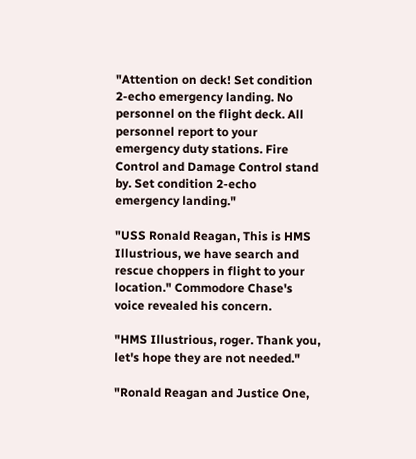"Attention on deck! Set condition 2-echo emergency landing. No personnel on the flight deck. All personnel report to your emergency duty stations. Fire Control and Damage Control stand by. Set condition 2-echo emergency landing."

"USS Ronald Reagan, This is HMS Illustrious, we have search and rescue choppers in flight to your location." Commodore Chase's voice revealed his concern.

"HMS Illustrious, roger. Thank you, let's hope they are not needed."

"Ronald Reagan and Justice One,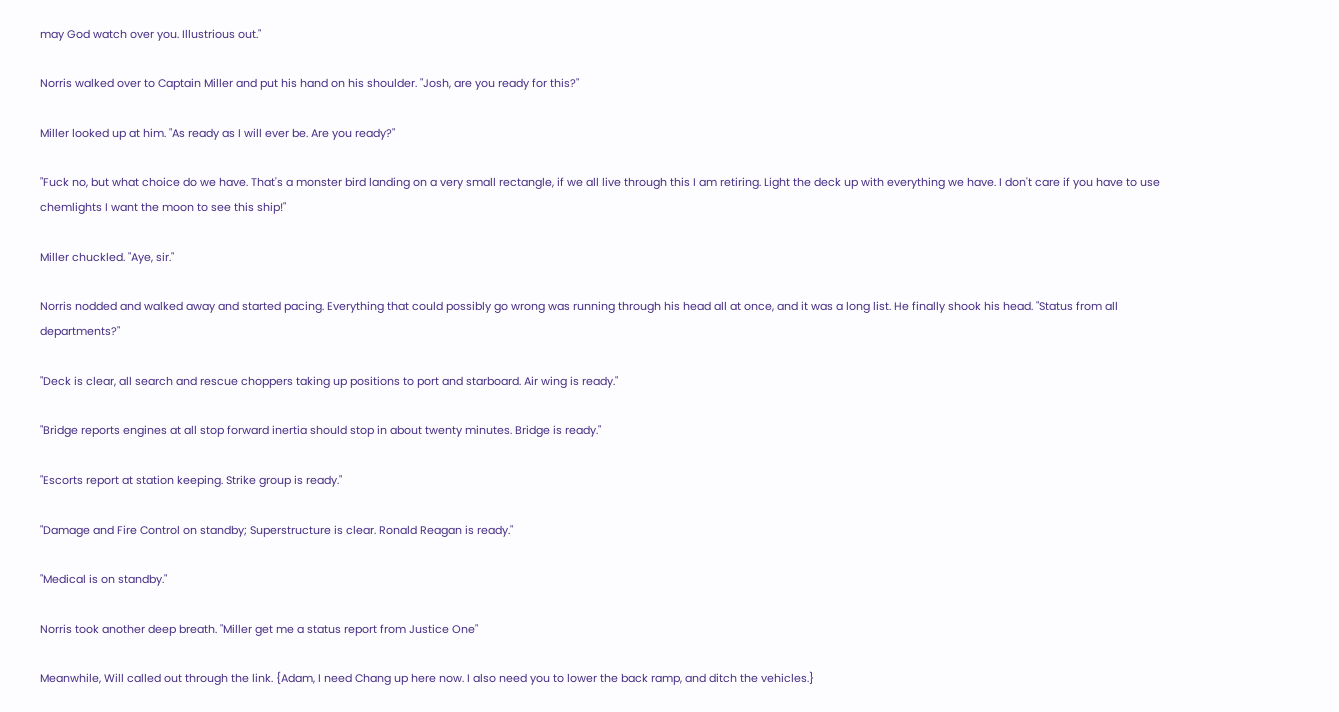may God watch over you. Illustrious out."

Norris walked over to Captain Miller and put his hand on his shoulder. "Josh, are you ready for this?"

Miller looked up at him. "As ready as I will ever be. Are you ready?"

"Fuck no, but what choice do we have. That's a monster bird landing on a very small rectangle, if we all live through this I am retiring. Light the deck up with everything we have. I don't care if you have to use chemlights I want the moon to see this ship!"

Miller chuckled. "Aye, sir."

Norris nodded and walked away and started pacing. Everything that could possibly go wrong was running through his head all at once, and it was a long list. He finally shook his head. "Status from all departments?"

"Deck is clear, all search and rescue choppers taking up positions to port and starboard. Air wing is ready."

"Bridge reports engines at all stop forward inertia should stop in about twenty minutes. Bridge is ready."

"Escorts report at station keeping. Strike group is ready."

"Damage and Fire Control on standby; Superstructure is clear. Ronald Reagan is ready."

"Medical is on standby."

Norris took another deep breath. "Miller get me a status report from Justice One"

Meanwhile, Will called out through the link. {Adam, I need Chang up here now. I also need you to lower the back ramp, and ditch the vehicles.}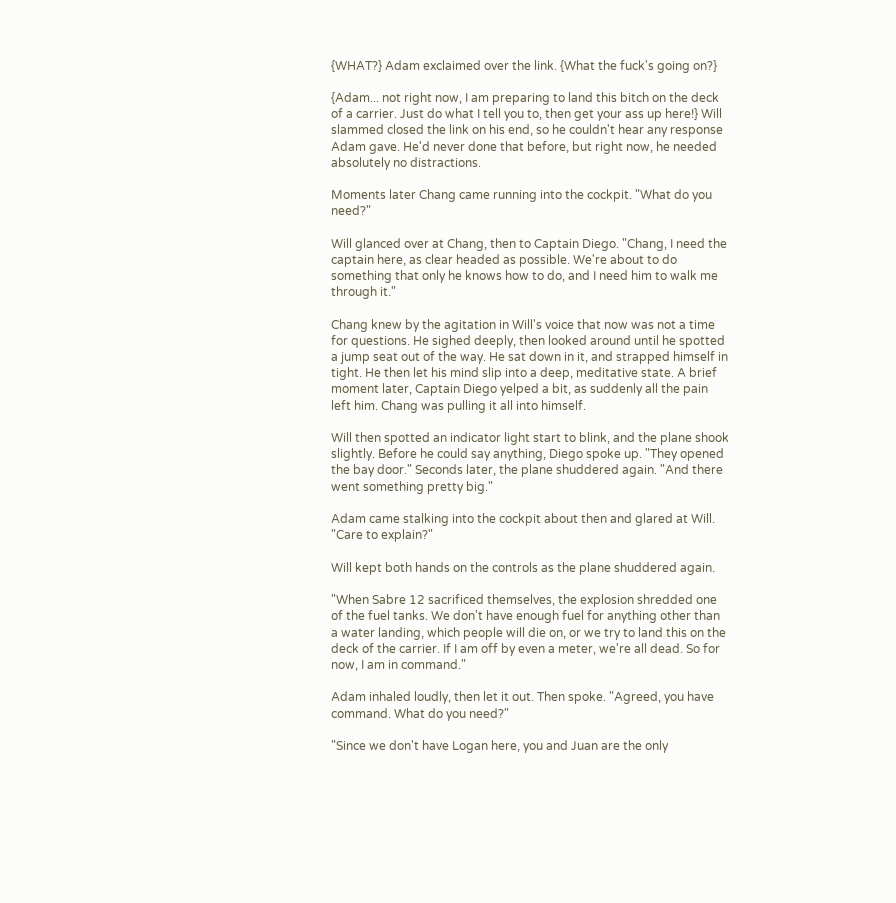{WHAT?} Adam exclaimed over the link. {What the fuck's going on?}

{Adam... not right now, I am preparing to land this bitch on the deck of a carrier. Just do what I tell you to, then get your ass up here!} Will slammed closed the link on his end, so he couldn't hear any response Adam gave. He'd never done that before, but right now, he needed absolutely no distractions.

Moments later Chang came running into the cockpit. "What do you need?"

Will glanced over at Chang, then to Captain Diego. "Chang, I need the captain here, as clear headed as possible. We're about to do something that only he knows how to do, and I need him to walk me through it."

Chang knew by the agitation in Will's voice that now was not a time for questions. He sighed deeply, then looked around until he spotted a jump seat out of the way. He sat down in it, and strapped himself in tight. He then let his mind slip into a deep, meditative state. A brief moment later, Captain Diego yelped a bit, as suddenly all the pain left him. Chang was pulling it all into himself.

Will then spotted an indicator light start to blink, and the plane shook slightly. Before he could say anything, Diego spoke up. "They opened the bay door." Seconds later, the plane shuddered again. "And there went something pretty big."

Adam came stalking into the cockpit about then and glared at Will. "Care to explain?"

Will kept both hands on the controls as the plane shuddered again.

"When Sabre 12 sacrificed themselves, the explosion shredded one of the fuel tanks. We don't have enough fuel for anything other than a water landing, which people will die on, or we try to land this on the deck of the carrier. If I am off by even a meter, we're all dead. So for now, I am in command."

Adam inhaled loudly, then let it out. Then spoke. "Agreed, you have command. What do you need?"

"Since we don't have Logan here, you and Juan are the only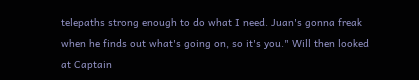telepaths strong enough to do what I need. Juan's gonna freak when he finds out what's going on, so it's you." Will then looked at Captain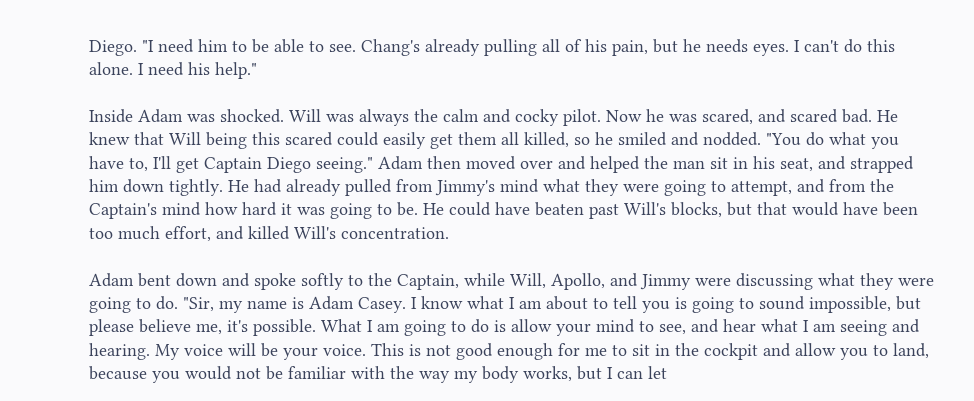Diego. "I need him to be able to see. Chang's already pulling all of his pain, but he needs eyes. I can't do this alone. I need his help."

Inside Adam was shocked. Will was always the calm and cocky pilot. Now he was scared, and scared bad. He knew that Will being this scared could easily get them all killed, so he smiled and nodded. "You do what you have to, I'll get Captain Diego seeing." Adam then moved over and helped the man sit in his seat, and strapped him down tightly. He had already pulled from Jimmy's mind what they were going to attempt, and from the Captain's mind how hard it was going to be. He could have beaten past Will's blocks, but that would have been too much effort, and killed Will's concentration.

Adam bent down and spoke softly to the Captain, while Will, Apollo, and Jimmy were discussing what they were going to do. "Sir, my name is Adam Casey. I know what I am about to tell you is going to sound impossible, but please believe me, it's possible. What I am going to do is allow your mind to see, and hear what I am seeing and hearing. My voice will be your voice. This is not good enough for me to sit in the cockpit and allow you to land, because you would not be familiar with the way my body works, but I can let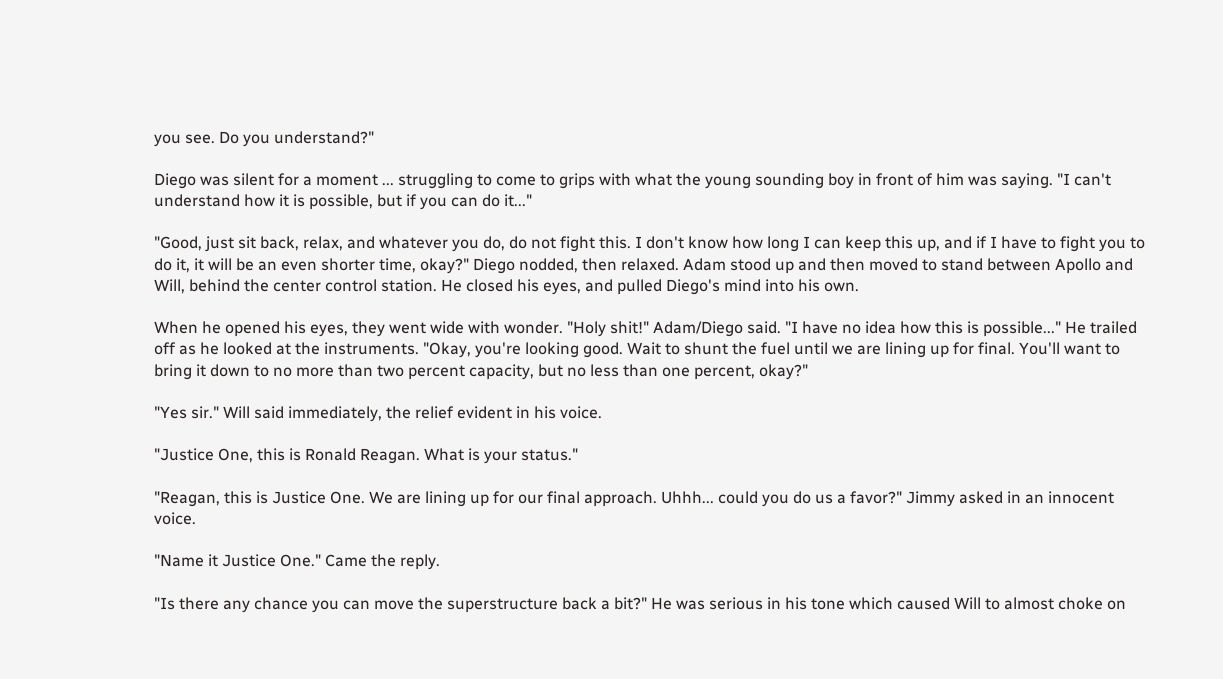you see. Do you understand?"

Diego was silent for a moment ... struggling to come to grips with what the young sounding boy in front of him was saying. "I can't understand how it is possible, but if you can do it..."

"Good, just sit back, relax, and whatever you do, do not fight this. I don't know how long I can keep this up, and if I have to fight you to do it, it will be an even shorter time, okay?" Diego nodded, then relaxed. Adam stood up and then moved to stand between Apollo and Will, behind the center control station. He closed his eyes, and pulled Diego's mind into his own.

When he opened his eyes, they went wide with wonder. "Holy shit!" Adam/Diego said. "I have no idea how this is possible..." He trailed off as he looked at the instruments. "Okay, you're looking good. Wait to shunt the fuel until we are lining up for final. You'll want to bring it down to no more than two percent capacity, but no less than one percent, okay?"

"Yes sir." Will said immediately, the relief evident in his voice.

"Justice One, this is Ronald Reagan. What is your status."

"Reagan, this is Justice One. We are lining up for our final approach. Uhhh... could you do us a favor?" Jimmy asked in an innocent voice.

"Name it Justice One." Came the reply.

"Is there any chance you can move the superstructure back a bit?" He was serious in his tone which caused Will to almost choke on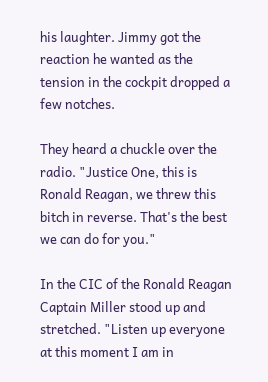his laughter. Jimmy got the reaction he wanted as the tension in the cockpit dropped a few notches.

They heard a chuckle over the radio. "Justice One, this is Ronald Reagan, we threw this bitch in reverse. That's the best we can do for you."

In the CIC of the Ronald Reagan Captain Miller stood up and stretched. "Listen up everyone at this moment I am in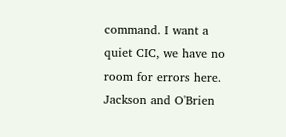command. I want a quiet CIC, we have no room for errors here. Jackson and O'Brien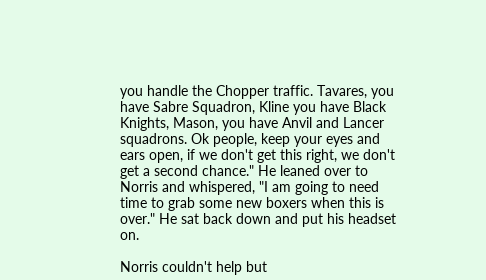you handle the Chopper traffic. Tavares, you have Sabre Squadron, Kline you have Black Knights, Mason, you have Anvil and Lancer squadrons. Ok people, keep your eyes and ears open, if we don't get this right, we don't get a second chance." He leaned over to Norris and whispered, "I am going to need time to grab some new boxers when this is over." He sat back down and put his headset on.

Norris couldn't help but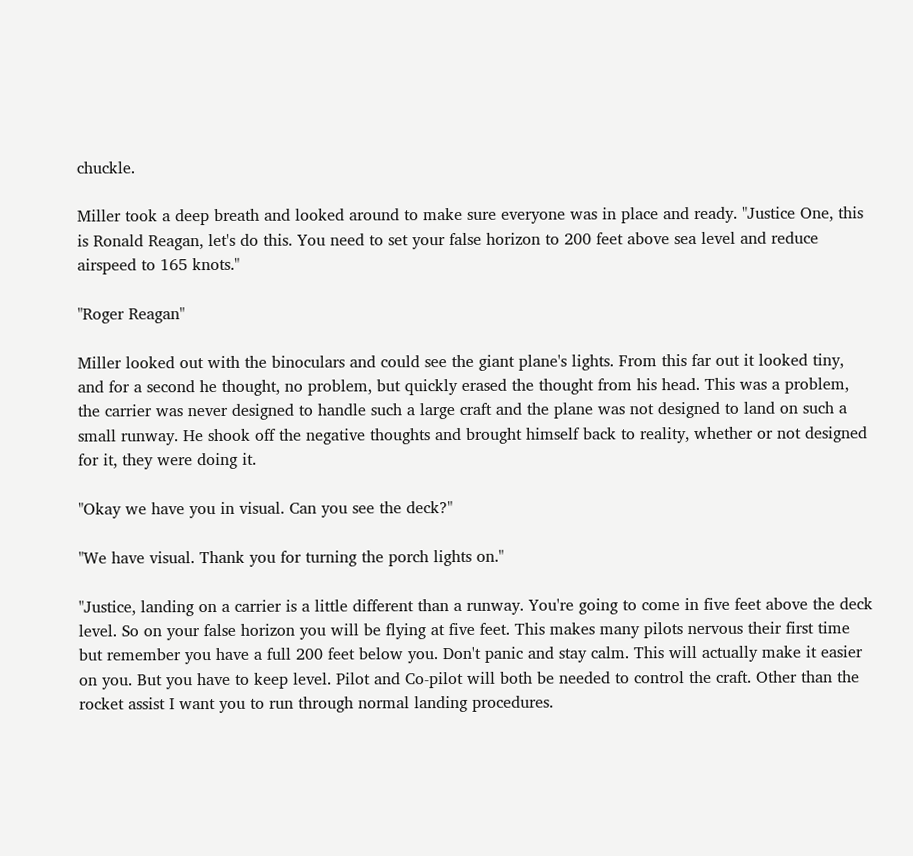chuckle.

Miller took a deep breath and looked around to make sure everyone was in place and ready. "Justice One, this is Ronald Reagan, let's do this. You need to set your false horizon to 200 feet above sea level and reduce airspeed to 165 knots."

"Roger Reagan"

Miller looked out with the binoculars and could see the giant plane's lights. From this far out it looked tiny, and for a second he thought, no problem, but quickly erased the thought from his head. This was a problem, the carrier was never designed to handle such a large craft and the plane was not designed to land on such a small runway. He shook off the negative thoughts and brought himself back to reality, whether or not designed for it, they were doing it.

"Okay we have you in visual. Can you see the deck?"

"We have visual. Thank you for turning the porch lights on."

"Justice, landing on a carrier is a little different than a runway. You're going to come in five feet above the deck level. So on your false horizon you will be flying at five feet. This makes many pilots nervous their first time but remember you have a full 200 feet below you. Don't panic and stay calm. This will actually make it easier on you. But you have to keep level. Pilot and Co-pilot will both be needed to control the craft. Other than the rocket assist I want you to run through normal landing procedures.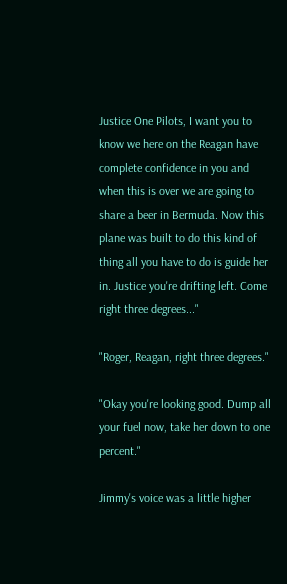Justice One Pilots, I want you to know we here on the Reagan have complete confidence in you and when this is over we are going to share a beer in Bermuda. Now this plane was built to do this kind of thing all you have to do is guide her in. Justice you're drifting left. Come right three degrees..."

"Roger, Reagan, right three degrees."

"Okay you're looking good. Dump all your fuel now, take her down to one percent."

Jimmy's voice was a little higher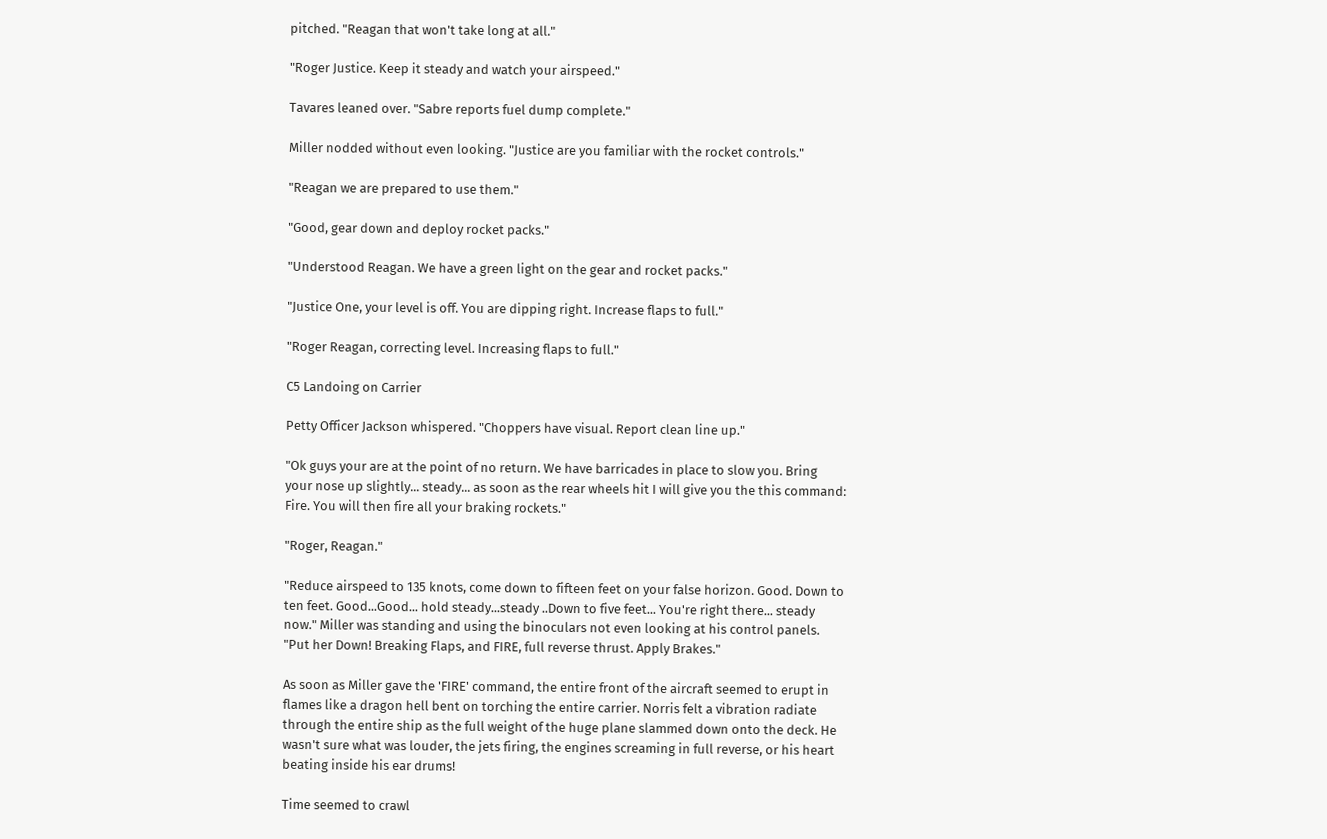pitched. "Reagan that won't take long at all."

"Roger Justice. Keep it steady and watch your airspeed."

Tavares leaned over. "Sabre reports fuel dump complete."

Miller nodded without even looking. "Justice are you familiar with the rocket controls."

"Reagan we are prepared to use them."

"Good, gear down and deploy rocket packs."

"Understood Reagan. We have a green light on the gear and rocket packs."

"Justice One, your level is off. You are dipping right. Increase flaps to full."

"Roger Reagan, correcting level. Increasing flaps to full."

C5 Landoing on Carrier

Petty Officer Jackson whispered. "Choppers have visual. Report clean line up."

"Ok guys your are at the point of no return. We have barricades in place to slow you. Bring your nose up slightly... steady... as soon as the rear wheels hit I will give you the this command: Fire. You will then fire all your braking rockets."

"Roger, Reagan."

"Reduce airspeed to 135 knots, come down to fifteen feet on your false horizon. Good. Down to ten feet. Good...Good... hold steady...steady ..Down to five feet... You're right there... steady now." Miller was standing and using the binoculars not even looking at his control panels. "Put her Down! Breaking Flaps, and FIRE, full reverse thrust. Apply Brakes."

As soon as Miller gave the 'FIRE' command, the entire front of the aircraft seemed to erupt in flames like a dragon hell bent on torching the entire carrier. Norris felt a vibration radiate through the entire ship as the full weight of the huge plane slammed down onto the deck. He wasn't sure what was louder, the jets firing, the engines screaming in full reverse, or his heart beating inside his ear drums!

Time seemed to crawl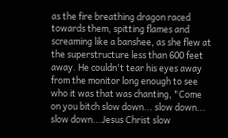as the fire breathing dragon raced towards them, spitting flames and screaming like a banshee, as she flew at the superstructure less than 600 feet away. He couldn't tear his eyes away from the monitor long enough to see who it was that was chanting, "Come on you bitch slow down... slow down... slow down...Jesus Christ slow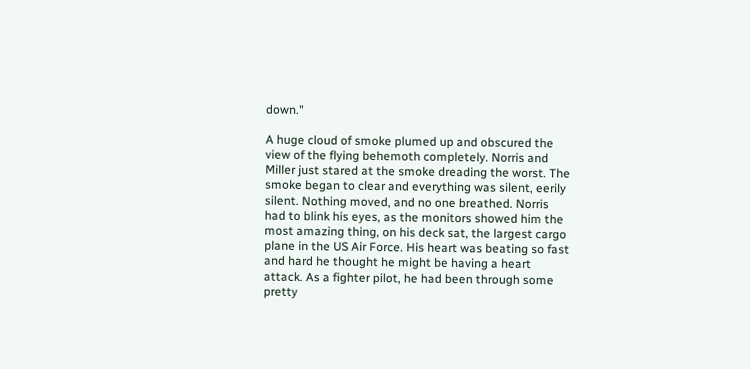down."

A huge cloud of smoke plumed up and obscured the view of the flying behemoth completely. Norris and Miller just stared at the smoke dreading the worst. The smoke began to clear and everything was silent, eerily silent. Nothing moved, and no one breathed. Norris had to blink his eyes, as the monitors showed him the most amazing thing, on his deck sat, the largest cargo plane in the US Air Force. His heart was beating so fast and hard he thought he might be having a heart attack. As a fighter pilot, he had been through some pretty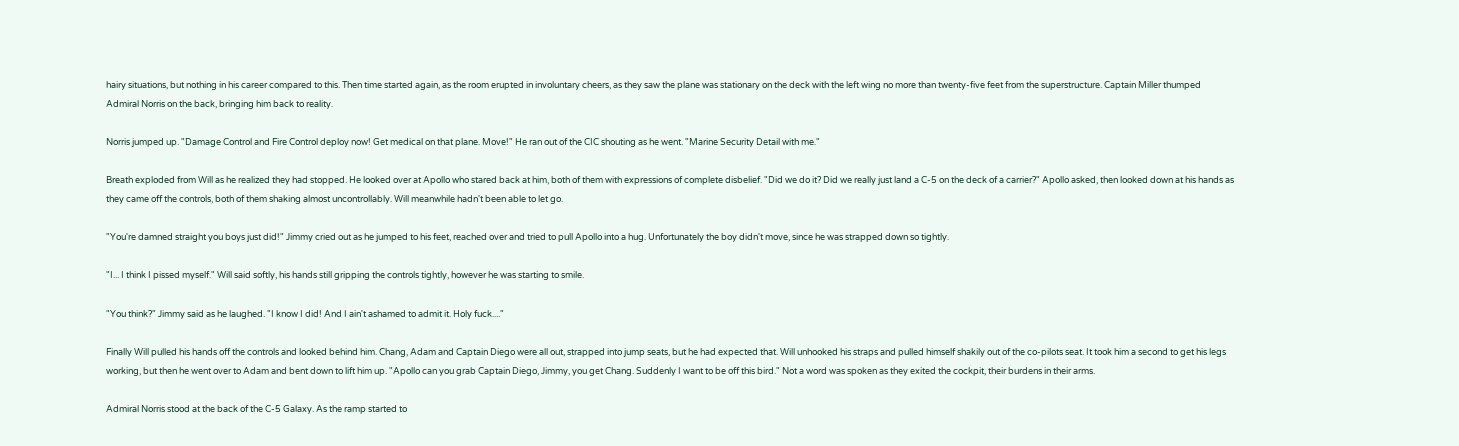hairy situations, but nothing in his career compared to this. Then time started again, as the room erupted in involuntary cheers, as they saw the plane was stationary on the deck with the left wing no more than twenty-five feet from the superstructure. Captain Miller thumped Admiral Norris on the back, bringing him back to reality.

Norris jumped up. "Damage Control and Fire Control deploy now! Get medical on that plane. Move!" He ran out of the CIC shouting as he went. "Marine Security Detail with me."

Breath exploded from Will as he realized they had stopped. He looked over at Apollo who stared back at him, both of them with expressions of complete disbelief. "Did we do it? Did we really just land a C-5 on the deck of a carrier?" Apollo asked, then looked down at his hands as they came off the controls, both of them shaking almost uncontrollably. Will meanwhile hadn't been able to let go.

"You're damned straight you boys just did!" Jimmy cried out as he jumped to his feet, reached over and tried to pull Apollo into a hug. Unfortunately the boy didn't move, since he was strapped down so tightly.

"I... I think I pissed myself." Will said softly, his hands still gripping the controls tightly, however he was starting to smile.

"You think?" Jimmy said as he laughed. "I know I did! And I ain't ashamed to admit it. Holy fuck...."

Finally Will pulled his hands off the controls and looked behind him. Chang, Adam and Captain Diego were all out, strapped into jump seats, but he had expected that. Will unhooked his straps and pulled himself shakily out of the co-pilots seat. It took him a second to get his legs working, but then he went over to Adam and bent down to lift him up. "Apollo can you grab Captain Diego, Jimmy, you get Chang. Suddenly I want to be off this bird." Not a word was spoken as they exited the cockpit, their burdens in their arms.

Admiral Norris stood at the back of the C-5 Galaxy. As the ramp started to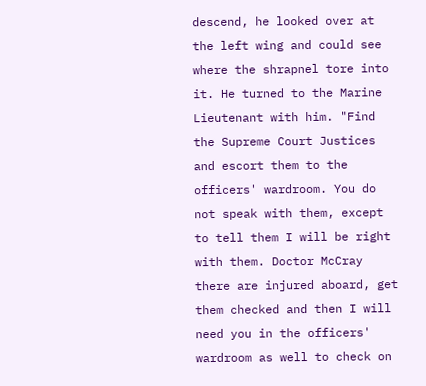descend, he looked over at the left wing and could see where the shrapnel tore into it. He turned to the Marine Lieutenant with him. "Find the Supreme Court Justices and escort them to the officers' wardroom. You do not speak with them, except to tell them I will be right with them. Doctor McCray there are injured aboard, get them checked and then I will need you in the officers' wardroom as well to check on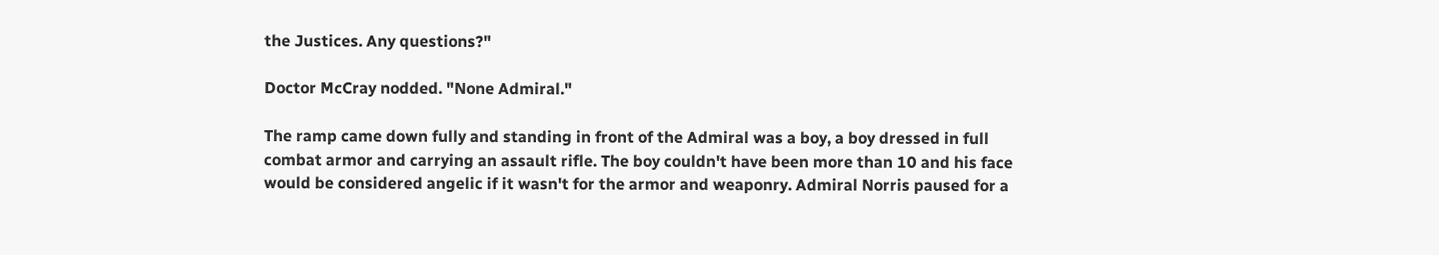the Justices. Any questions?"

Doctor McCray nodded. "None Admiral."

The ramp came down fully and standing in front of the Admiral was a boy, a boy dressed in full combat armor and carrying an assault rifle. The boy couldn't have been more than 10 and his face would be considered angelic if it wasn't for the armor and weaponry. Admiral Norris paused for a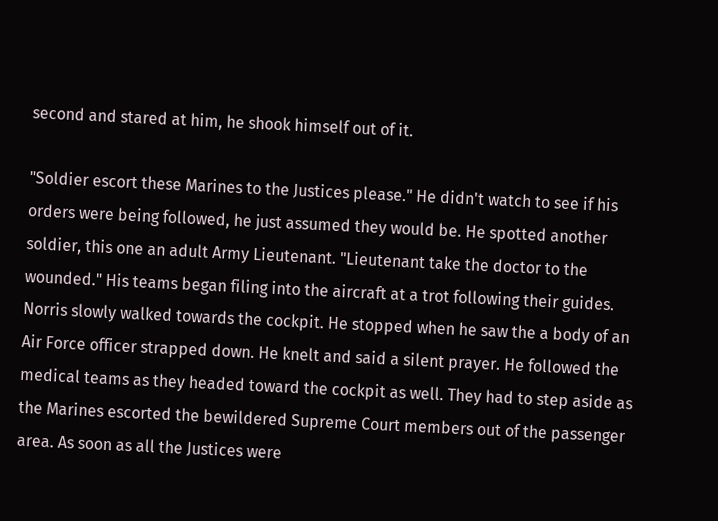second and stared at him, he shook himself out of it.

"Soldier escort these Marines to the Justices please." He didn't watch to see if his orders were being followed, he just assumed they would be. He spotted another soldier, this one an adult Army Lieutenant. "Lieutenant take the doctor to the wounded." His teams began filing into the aircraft at a trot following their guides. Norris slowly walked towards the cockpit. He stopped when he saw the a body of an Air Force officer strapped down. He knelt and said a silent prayer. He followed the medical teams as they headed toward the cockpit as well. They had to step aside as the Marines escorted the bewildered Supreme Court members out of the passenger area. As soon as all the Justices were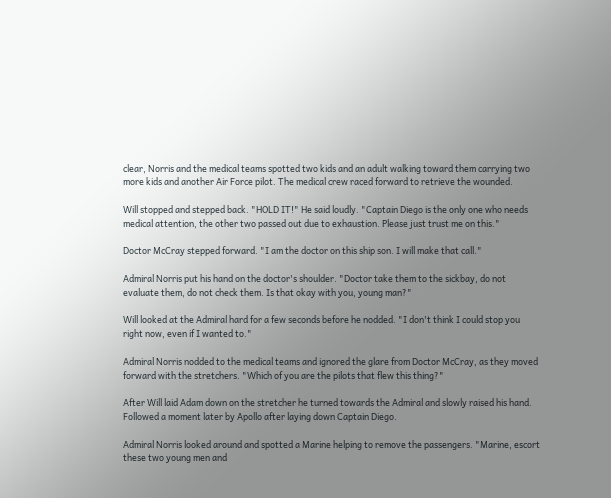clear, Norris and the medical teams spotted two kids and an adult walking toward them carrying two more kids and another Air Force pilot. The medical crew raced forward to retrieve the wounded.

Will stopped and stepped back. "HOLD IT!" He said loudly. "Captain Diego is the only one who needs medical attention, the other two passed out due to exhaustion. Please just trust me on this."

Doctor McCray stepped forward. "I am the doctor on this ship son. I will make that call."

Admiral Norris put his hand on the doctor's shoulder. "Doctor take them to the sickbay, do not evaluate them, do not check them. Is that okay with you, young man?"

Will looked at the Admiral hard for a few seconds before he nodded. "I don't think I could stop you right now, even if I wanted to."

Admiral Norris nodded to the medical teams and ignored the glare from Doctor McCray, as they moved forward with the stretchers. "Which of you are the pilots that flew this thing?"

After Will laid Adam down on the stretcher he turned towards the Admiral and slowly raised his hand. Followed a moment later by Apollo after laying down Captain Diego.

Admiral Norris looked around and spotted a Marine helping to remove the passengers. "Marine, escort these two young men and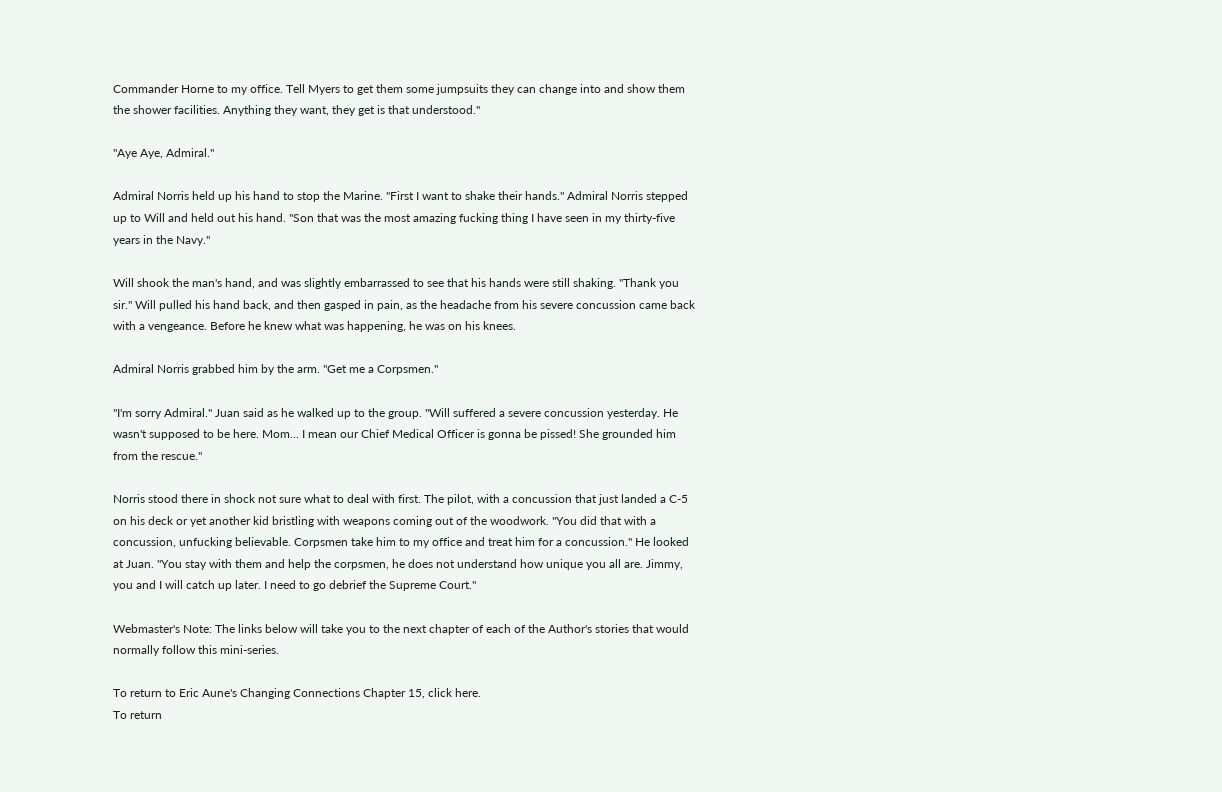Commander Horne to my office. Tell Myers to get them some jumpsuits they can change into and show them the shower facilities. Anything they want, they get is that understood."

"Aye Aye, Admiral."

Admiral Norris held up his hand to stop the Marine. "First I want to shake their hands." Admiral Norris stepped up to Will and held out his hand. "Son that was the most amazing fucking thing I have seen in my thirty-five years in the Navy."

Will shook the man's hand, and was slightly embarrassed to see that his hands were still shaking. "Thank you sir." Will pulled his hand back, and then gasped in pain, as the headache from his severe concussion came back with a vengeance. Before he knew what was happening, he was on his knees.

Admiral Norris grabbed him by the arm. "Get me a Corpsmen."

"I'm sorry Admiral." Juan said as he walked up to the group. "Will suffered a severe concussion yesterday. He wasn't supposed to be here. Mom... I mean our Chief Medical Officer is gonna be pissed! She grounded him from the rescue."

Norris stood there in shock not sure what to deal with first. The pilot, with a concussion that just landed a C-5 on his deck or yet another kid bristling with weapons coming out of the woodwork. "You did that with a concussion, unfucking believable. Corpsmen take him to my office and treat him for a concussion." He looked at Juan. "You stay with them and help the corpsmen, he does not understand how unique you all are. Jimmy, you and I will catch up later. I need to go debrief the Supreme Court."

Webmaster's Note: The links below will take you to the next chapter of each of the Author's stories that would normally follow this mini-series.

To return to Eric Aune's Changing Connections Chapter 15, click here.
To return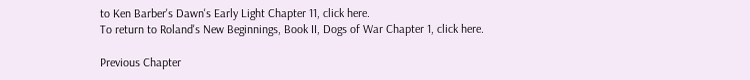to Ken Barber's Dawn's Early Light Chapter 11, click here.
To return to Roland's New Beginnings, Book II, Dogs of War Chapter 1, click here.

Previous Chapter